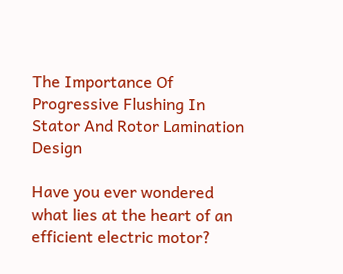The Importance Of Progressive Flushing In Stator And Rotor Lamination Design

Have you ever wondered what lies at the heart of an efficient electric motor?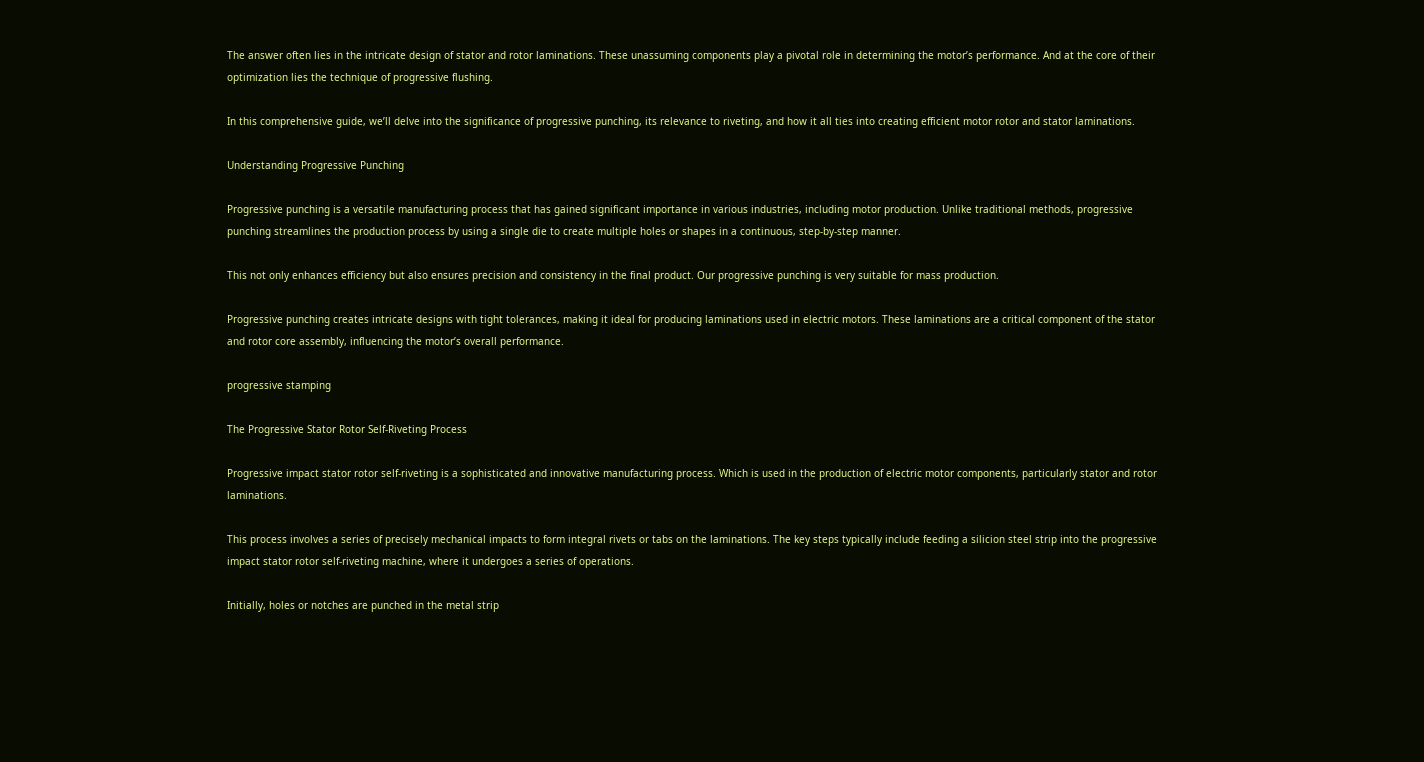The answer often lies in the intricate design of stator and rotor laminations. These unassuming components play a pivotal role in determining the motor’s performance. And at the core of their optimization lies the technique of progressive flushing.

In this comprehensive guide, we’ll delve into the significance of progressive punching, its relevance to riveting, and how it all ties into creating efficient motor rotor and stator laminations.

Understanding Progressive Punching

Progressive punching is a versatile manufacturing process that has gained significant importance in various industries, including motor production. Unlike traditional methods, progressive punching streamlines the production process by using a single die to create multiple holes or shapes in a continuous, step-by-step manner.

This not only enhances efficiency but also ensures precision and consistency in the final product. Our progressive punching is very suitable for mass production.

Progressive punching creates intricate designs with tight tolerances, making it ideal for producing laminations used in electric motors. These laminations are a critical component of the stator and rotor core assembly, influencing the motor’s overall performance.

progressive stamping

The Progressive Stator Rotor Self-Riveting Process

Progressive impact stator rotor self-riveting is a sophisticated and innovative manufacturing process. Which is used in the production of electric motor components, particularly stator and rotor laminations.

This process involves a series of precisely mechanical impacts to form integral rivets or tabs on the laminations. The key steps typically include feeding a silicion steel strip into the progressive impact stator rotor self-riveting machine, where it undergoes a series of operations.

Initially, holes or notches are punched in the metal strip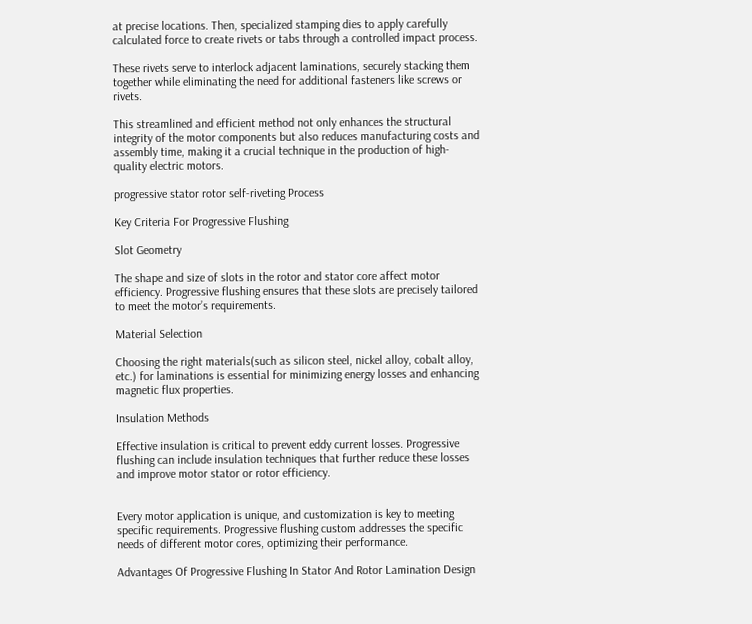at precise locations. Then, specialized stamping dies to apply carefully calculated force to create rivets or tabs through a controlled impact process.

These rivets serve to interlock adjacent laminations, securely stacking them together while eliminating the need for additional fasteners like screws or rivets.

This streamlined and efficient method not only enhances the structural integrity of the motor components but also reduces manufacturing costs and assembly time, making it a crucial technique in the production of high-quality electric motors.

progressive stator rotor self-riveting Process

Key Criteria For Progressive Flushing

Slot Geometry

The shape and size of slots in the rotor and stator core affect motor efficiency. Progressive flushing ensures that these slots are precisely tailored to meet the motor’s requirements.

Material Selection

Choosing the right materials(such as silicon steel, nickel alloy, cobalt alloy, etc.) for laminations is essential for minimizing energy losses and enhancing magnetic flux properties.

Insulation Methods

Effective insulation is critical to prevent eddy current losses. Progressive flushing can include insulation techniques that further reduce these losses and improve motor stator or rotor efficiency.


Every motor application is unique, and customization is key to meeting specific requirements. Progressive flushing custom addresses the specific needs of different motor cores, optimizing their performance.

Advantages Of Progressive Flushing In Stator And Rotor Lamination Design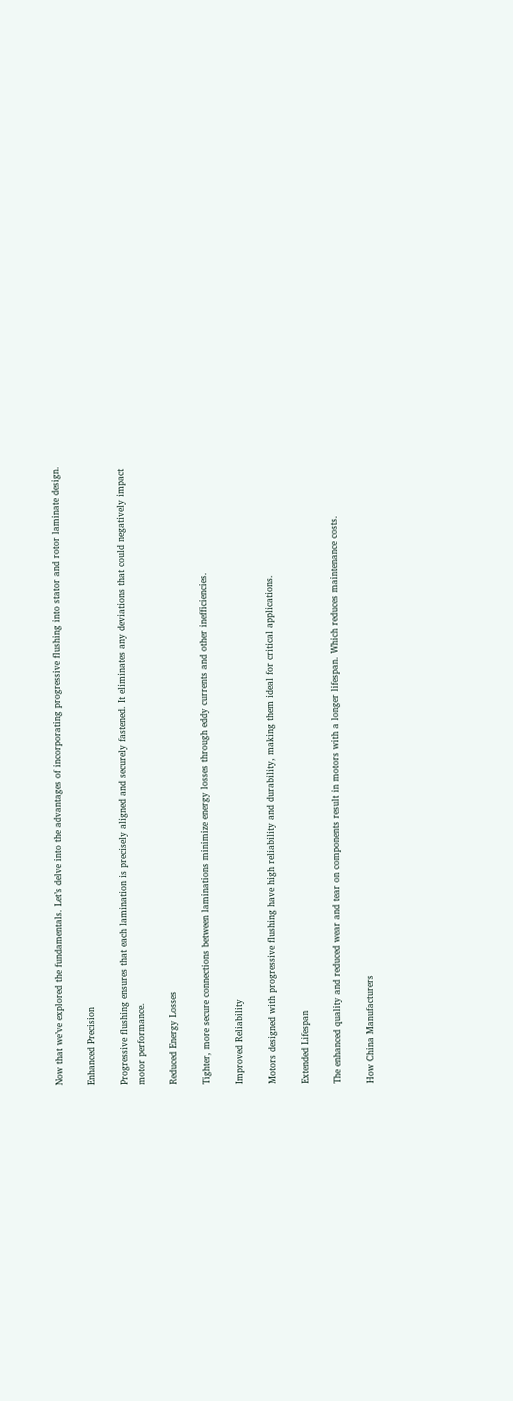Now that we’ve explored the fundamentals. Let’s delve into the advantages of incorporating progressive flushing into stator and rotor laminate design.

Enhanced Precision

Progressive flushing ensures that each lamination is precisely aligned and securely fastened. It eliminates any deviations that could negatively impact motor performance.

Reduced Energy Losses

Tighter, more secure connections between laminations minimize energy losses through eddy currents and other inefficiencies.

Improved Reliability

Motors designed with progressive flushing have high reliability and durability, making them ideal for critical applications.

Extended Lifespan

The enhanced quality and reduced wear and tear on components result in motors with a longer lifespan. Which reduces maintenance costs.

How China Manufacturers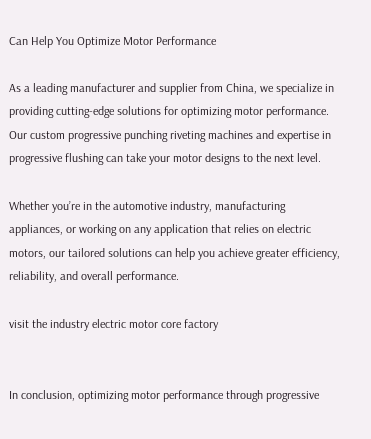Can Help You Optimize Motor Performance

As a leading manufacturer and supplier from China, we specialize in providing cutting-edge solutions for optimizing motor performance. Our custom progressive punching riveting machines and expertise in progressive flushing can take your motor designs to the next level.

Whether you’re in the automotive industry, manufacturing appliances, or working on any application that relies on electric motors, our tailored solutions can help you achieve greater efficiency, reliability, and overall performance.

visit the industry electric motor core factory


In conclusion, optimizing motor performance through progressive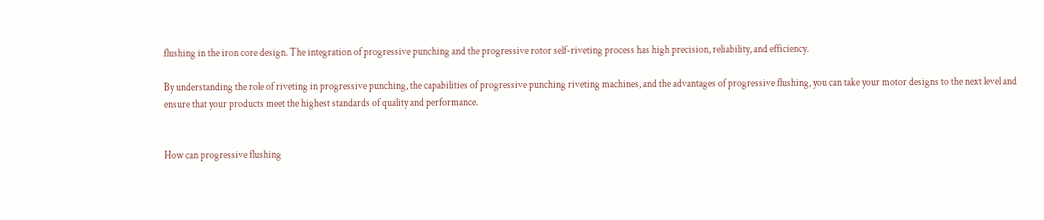flushing in the iron core design. The integration of progressive punching and the progressive rotor self-riveting process has high precision, reliability, and efficiency.

By understanding the role of riveting in progressive punching, the capabilities of progressive punching riveting machines, and the advantages of progressive flushing, you can take your motor designs to the next level and ensure that your products meet the highest standards of quality and performance.


How can progressive flushing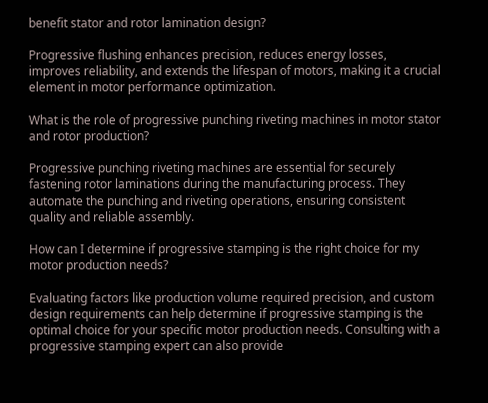benefit stator and rotor lamination design?

Progressive flushing enhances precision, reduces energy losses, improves reliability, and extends the lifespan of motors, making it a crucial element in motor performance optimization.

What is the role of progressive punching riveting machines in motor stator and rotor production?

Progressive punching riveting machines are essential for securely fastening rotor laminations during the manufacturing process. They automate the punching and riveting operations, ensuring consistent quality and reliable assembly.

How can I determine if progressive stamping is the right choice for my motor production needs?

Evaluating factors like production volume required precision, and custom design requirements can help determine if progressive stamping is the optimal choice for your specific motor production needs. Consulting with a progressive stamping expert can also provide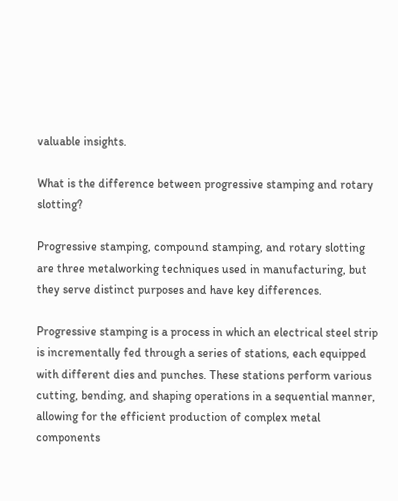valuable insights.

What is the difference between progressive stamping and rotary slotting?

Progressive stamping, compound stamping, and rotary slotting are three metalworking techniques used in manufacturing, but they serve distinct purposes and have key differences.

Progressive stamping is a process in which an electrical steel strip is incrementally fed through a series of stations, each equipped with different dies and punches. These stations perform various cutting, bending, and shaping operations in a sequential manner, allowing for the efficient production of complex metal components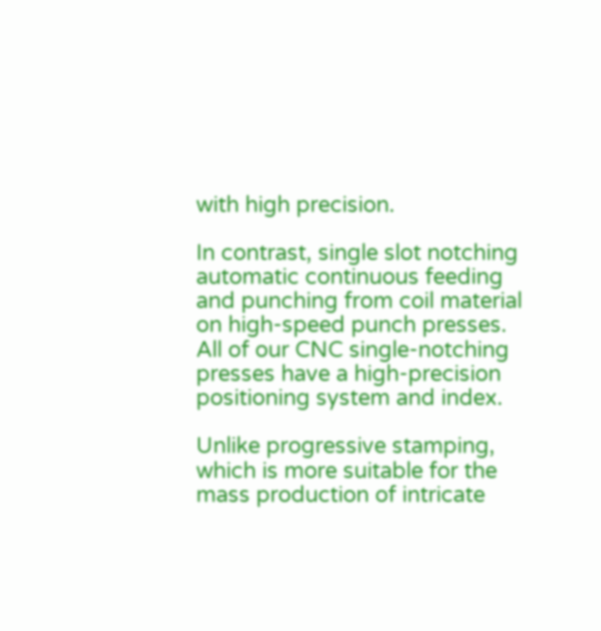with high precision.

In contrast, single slot notching automatic continuous feeding and punching from coil material on high-speed punch presses. All of our CNC single-notching presses have a high-precision positioning system and index.

Unlike progressive stamping, which is more suitable for the mass production of intricate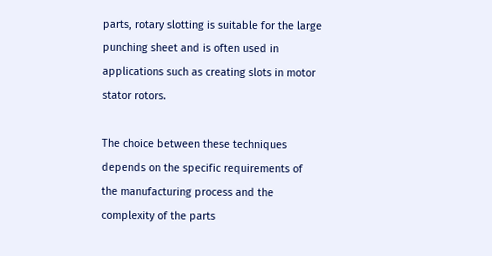parts, rotary slotting is suitable for the large punching sheet and is often used in applications such as creating slots in motor stator rotors.

The choice between these techniques depends on the specific requirements of the manufacturing process and the complexity of the parts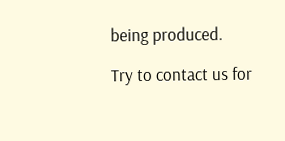being produced.

Try to contact us for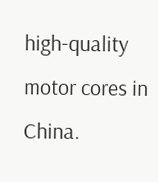high-quality motor cores in China.